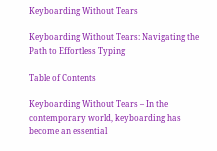Keyboarding Without Tears

Keyboarding Without Tears: Navigating the Path to Effortless Typing

Table of Contents

Keyboarding Without Tears – In the contemporary world, keyboarding has become an essential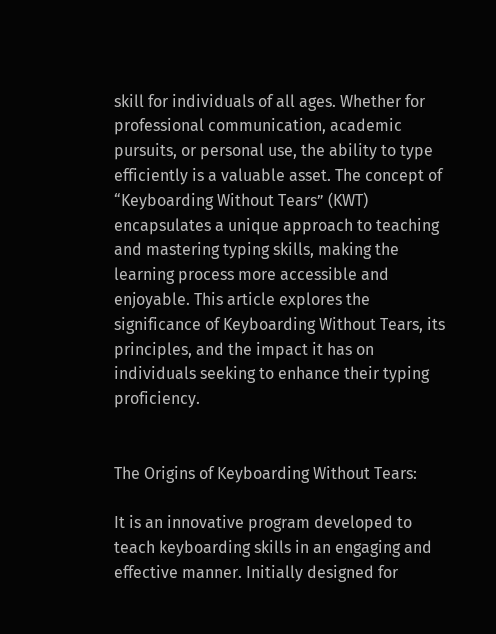skill for individuals of all ages. Whether for professional communication, academic pursuits, or personal use, the ability to type efficiently is a valuable asset. The concept of “Keyboarding Without Tears” (KWT) encapsulates a unique approach to teaching and mastering typing skills, making the learning process more accessible and enjoyable. This article explores the significance of Keyboarding Without Tears, its principles, and the impact it has on individuals seeking to enhance their typing proficiency.


The Origins of Keyboarding Without Tears:

It is an innovative program developed to teach keyboarding skills in an engaging and effective manner. Initially designed for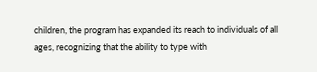children, the program has expanded its reach to individuals of all ages, recognizing that the ability to type with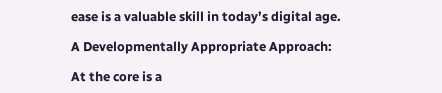ease is a valuable skill in today’s digital age.

A Developmentally Appropriate Approach:

At the core is a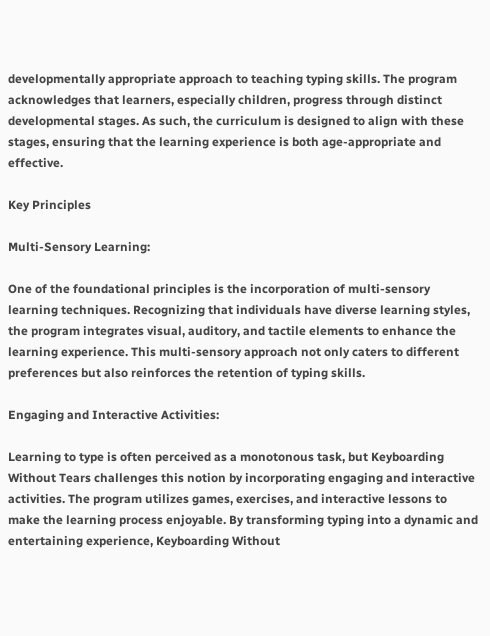developmentally appropriate approach to teaching typing skills. The program acknowledges that learners, especially children, progress through distinct developmental stages. As such, the curriculum is designed to align with these stages, ensuring that the learning experience is both age-appropriate and effective.

Key Principles

Multi-Sensory Learning:

One of the foundational principles is the incorporation of multi-sensory learning techniques. Recognizing that individuals have diverse learning styles, the program integrates visual, auditory, and tactile elements to enhance the learning experience. This multi-sensory approach not only caters to different preferences but also reinforces the retention of typing skills.

Engaging and Interactive Activities:

Learning to type is often perceived as a monotonous task, but Keyboarding Without Tears challenges this notion by incorporating engaging and interactive activities. The program utilizes games, exercises, and interactive lessons to make the learning process enjoyable. By transforming typing into a dynamic and entertaining experience, Keyboarding Without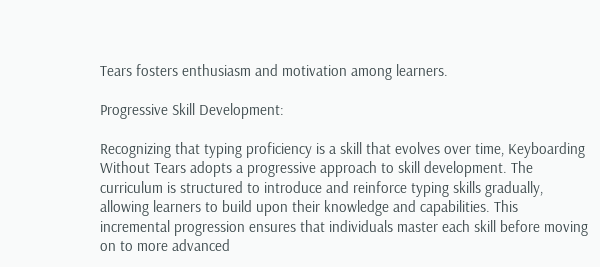Tears fosters enthusiasm and motivation among learners.

Progressive Skill Development:

Recognizing that typing proficiency is a skill that evolves over time, Keyboarding Without Tears adopts a progressive approach to skill development. The curriculum is structured to introduce and reinforce typing skills gradually, allowing learners to build upon their knowledge and capabilities. This incremental progression ensures that individuals master each skill before moving on to more advanced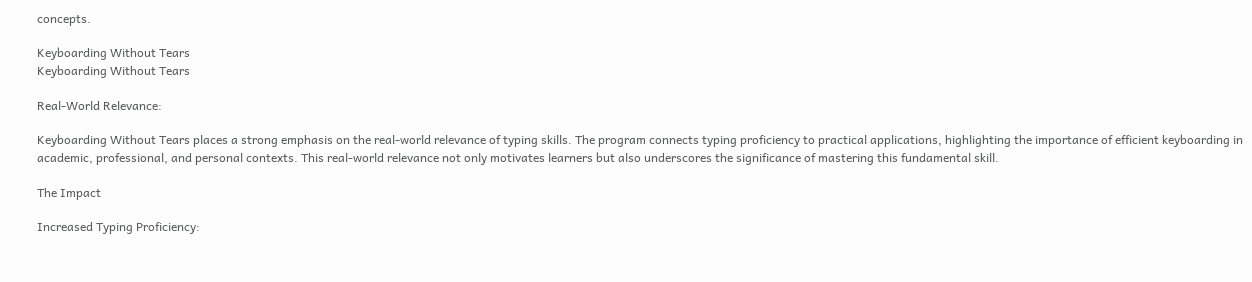concepts.

Keyboarding Without Tears
Keyboarding Without Tears

Real-World Relevance:

Keyboarding Without Tears places a strong emphasis on the real-world relevance of typing skills. The program connects typing proficiency to practical applications, highlighting the importance of efficient keyboarding in academic, professional, and personal contexts. This real-world relevance not only motivates learners but also underscores the significance of mastering this fundamental skill.

The Impact

Increased Typing Proficiency: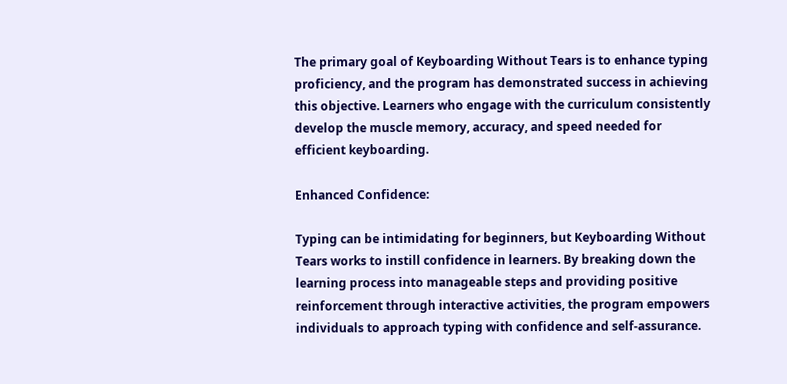The primary goal of Keyboarding Without Tears is to enhance typing proficiency, and the program has demonstrated success in achieving this objective. Learners who engage with the curriculum consistently develop the muscle memory, accuracy, and speed needed for efficient keyboarding.

Enhanced Confidence:

Typing can be intimidating for beginners, but Keyboarding Without Tears works to instill confidence in learners. By breaking down the learning process into manageable steps and providing positive reinforcement through interactive activities, the program empowers individuals to approach typing with confidence and self-assurance.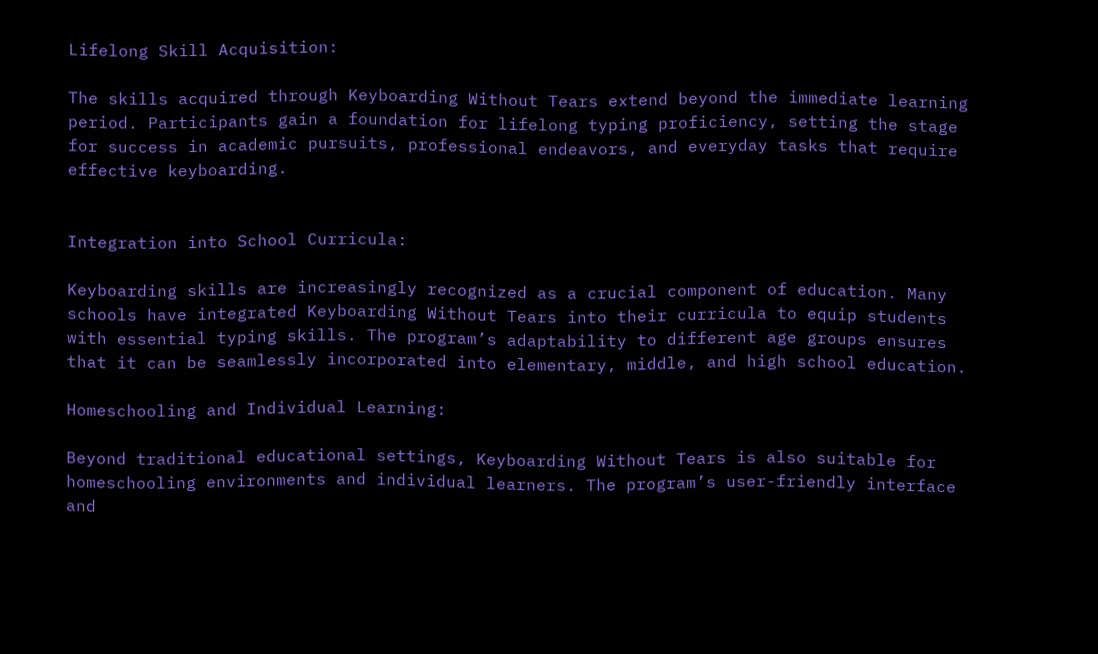Lifelong Skill Acquisition:

The skills acquired through Keyboarding Without Tears extend beyond the immediate learning period. Participants gain a foundation for lifelong typing proficiency, setting the stage for success in academic pursuits, professional endeavors, and everyday tasks that require effective keyboarding.


Integration into School Curricula:

Keyboarding skills are increasingly recognized as a crucial component of education. Many schools have integrated Keyboarding Without Tears into their curricula to equip students with essential typing skills. The program’s adaptability to different age groups ensures that it can be seamlessly incorporated into elementary, middle, and high school education.

Homeschooling and Individual Learning:

Beyond traditional educational settings, Keyboarding Without Tears is also suitable for homeschooling environments and individual learners. The program’s user-friendly interface and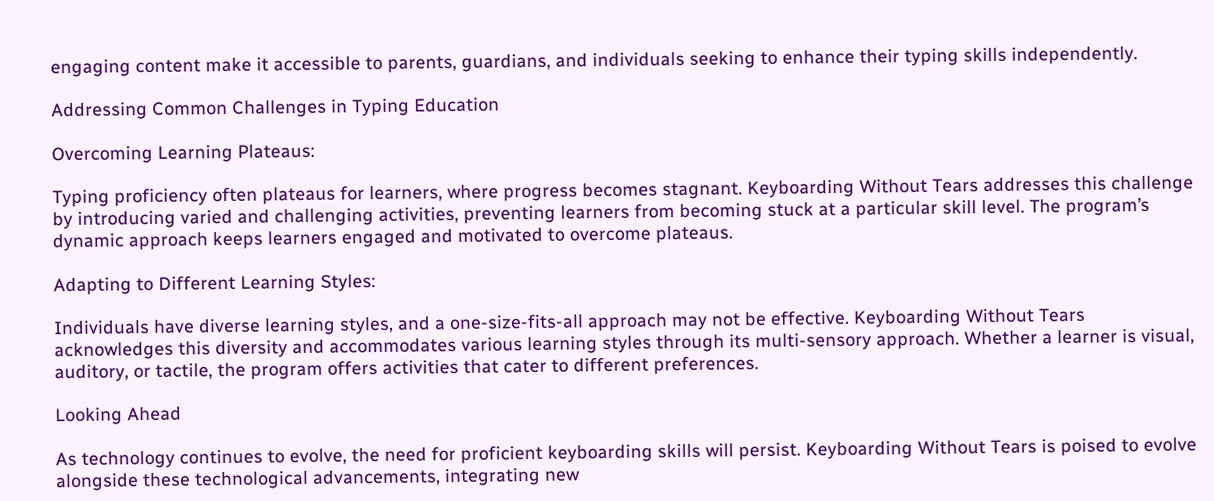engaging content make it accessible to parents, guardians, and individuals seeking to enhance their typing skills independently.

Addressing Common Challenges in Typing Education

Overcoming Learning Plateaus:

Typing proficiency often plateaus for learners, where progress becomes stagnant. Keyboarding Without Tears addresses this challenge by introducing varied and challenging activities, preventing learners from becoming stuck at a particular skill level. The program’s dynamic approach keeps learners engaged and motivated to overcome plateaus.

Adapting to Different Learning Styles:

Individuals have diverse learning styles, and a one-size-fits-all approach may not be effective. Keyboarding Without Tears acknowledges this diversity and accommodates various learning styles through its multi-sensory approach. Whether a learner is visual, auditory, or tactile, the program offers activities that cater to different preferences.

Looking Ahead

As technology continues to evolve, the need for proficient keyboarding skills will persist. Keyboarding Without Tears is poised to evolve alongside these technological advancements, integrating new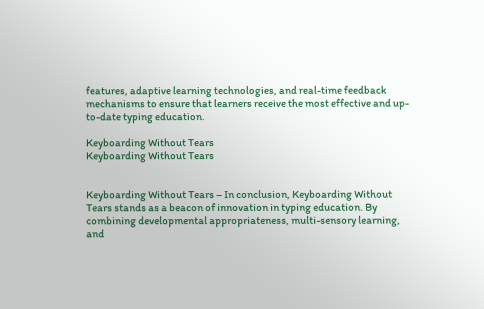features, adaptive learning technologies, and real-time feedback mechanisms to ensure that learners receive the most effective and up-to-date typing education.

Keyboarding Without Tears
Keyboarding Without Tears


Keyboarding Without Tears – In conclusion, Keyboarding Without Tears stands as a beacon of innovation in typing education. By combining developmental appropriateness, multi-sensory learning, and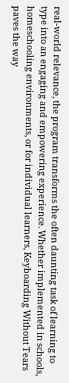real-world relevance, the program transforms the often daunting task of learning to type into an engaging and empowering experience. Whether implemented in schools, homeschooling environments, or for individual learners, Keyboarding Without Tears paves the way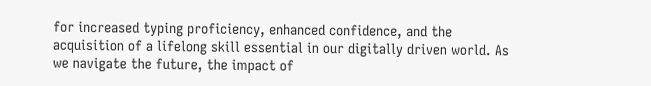for increased typing proficiency, enhanced confidence, and the acquisition of a lifelong skill essential in our digitally driven world. As we navigate the future, the impact of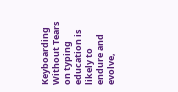Keyboarding Without Tears on typing education is likely to endure and evolve,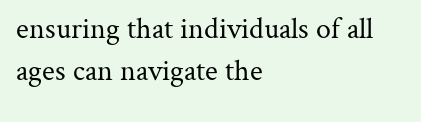ensuring that individuals of all ages can navigate the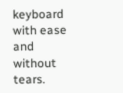keyboard with ease and without tears.